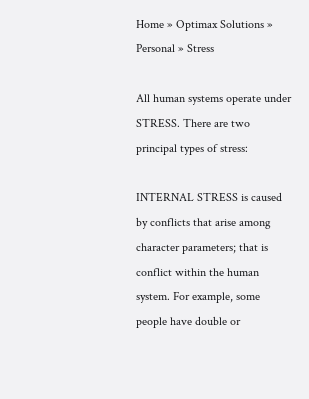Home » Optimax Solutions » Personal » Stress

All human systems operate under STRESS. There are two principal types of stress:

INTERNAL STRESS is caused by conflicts that arise among character parameters; that is conflict within the human system. For example, some people have double or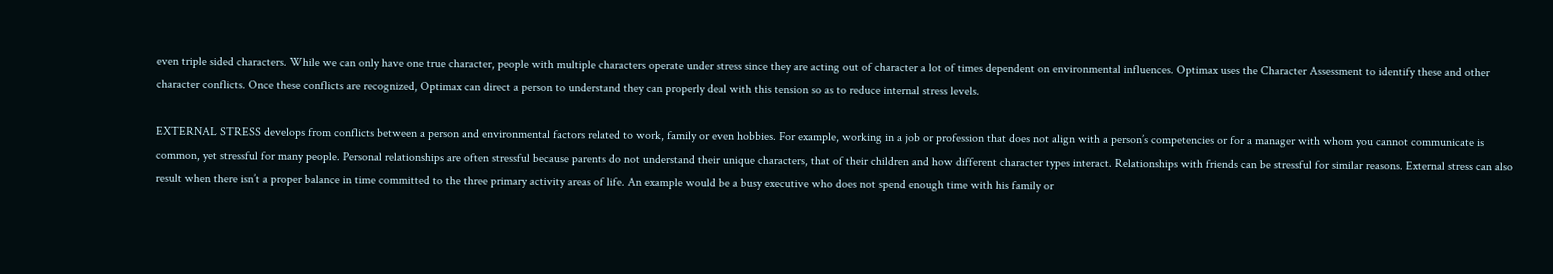even triple sided characters. While we can only have one true character, people with multiple characters operate under stress since they are acting out of character a lot of times dependent on environmental influences. Optimax uses the Character Assessment to identify these and other character conflicts. Once these conflicts are recognized, Optimax can direct a person to understand they can properly deal with this tension so as to reduce internal stress levels.

EXTERNAL STRESS develops from conflicts between a person and environmental factors related to work, family or even hobbies. For example, working in a job or profession that does not align with a person’s competencies or for a manager with whom you cannot communicate is common, yet stressful for many people. Personal relationships are often stressful because parents do not understand their unique characters, that of their children and how different character types interact. Relationships with friends can be stressful for similar reasons. External stress can also result when there isn’t a proper balance in time committed to the three primary activity areas of life. An example would be a busy executive who does not spend enough time with his family or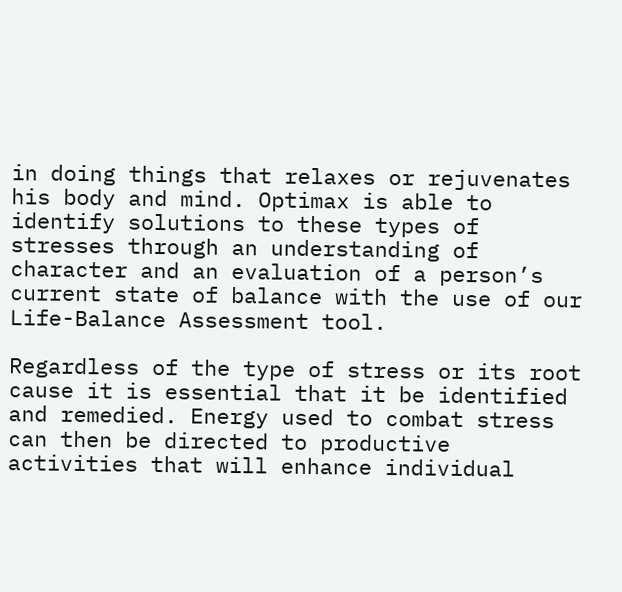in doing things that relaxes or rejuvenates his body and mind. Optimax is able to identify solutions to these types of stresses through an understanding of character and an evaluation of a person’s current state of balance with the use of our Life-Balance Assessment tool.

Regardless of the type of stress or its root cause it is essential that it be identified and remedied. Energy used to combat stress can then be directed to productive activities that will enhance individual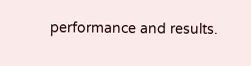performance and results.